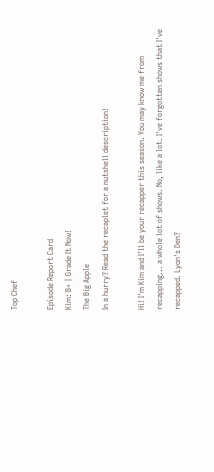Top Chef

Episode Report Card
Kim: B+ | Grade It Now!
The Big Apple
In a hurry? Read the recaplet for a nutshell description!

Hi! I'm Kim and I'll be your recapper this season. You may know me from recapping... a whole lot of shows. No, like a lot. I've forgotten shows that I've recapped. Lyon's Den?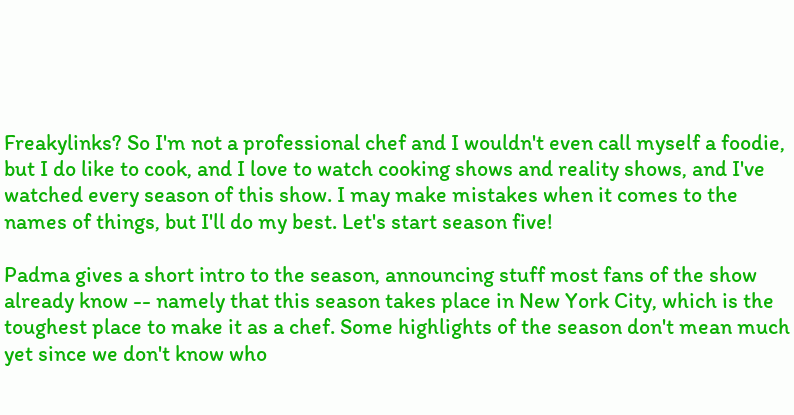Freakylinks? So I'm not a professional chef and I wouldn't even call myself a foodie, but I do like to cook, and I love to watch cooking shows and reality shows, and I've watched every season of this show. I may make mistakes when it comes to the names of things, but I'll do my best. Let's start season five!

Padma gives a short intro to the season, announcing stuff most fans of the show already know -- namely that this season takes place in New York City, which is the toughest place to make it as a chef. Some highlights of the season don't mean much yet since we don't know who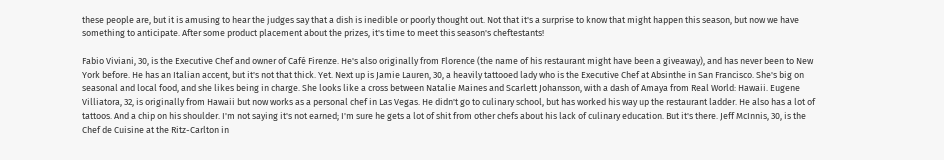these people are, but it is amusing to hear the judges say that a dish is inedible or poorly thought out. Not that it's a surprise to know that might happen this season, but now we have something to anticipate. After some product placement about the prizes, it's time to meet this season's cheftestants!

Fabio Viviani, 30, is the Executive Chef and owner of Café Firenze. He's also originally from Florence (the name of his restaurant might have been a giveaway), and has never been to New York before. He has an Italian accent, but it's not that thick. Yet. Next up is Jamie Lauren, 30, a heavily tattooed lady who is the Executive Chef at Absinthe in San Francisco. She's big on seasonal and local food, and she likes being in charge. She looks like a cross between Natalie Maines and Scarlett Johansson, with a dash of Amaya from Real World: Hawaii. Eugene Villiatora, 32, is originally from Hawaii but now works as a personal chef in Las Vegas. He didn't go to culinary school, but has worked his way up the restaurant ladder. He also has a lot of tattoos. And a chip on his shoulder. I'm not saying it's not earned; I'm sure he gets a lot of shit from other chefs about his lack of culinary education. But it's there. Jeff McInnis, 30, is the Chef de Cuisine at the Ritz-Carlton in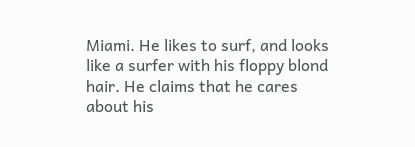Miami. He likes to surf, and looks like a surfer with his floppy blond hair. He claims that he cares about his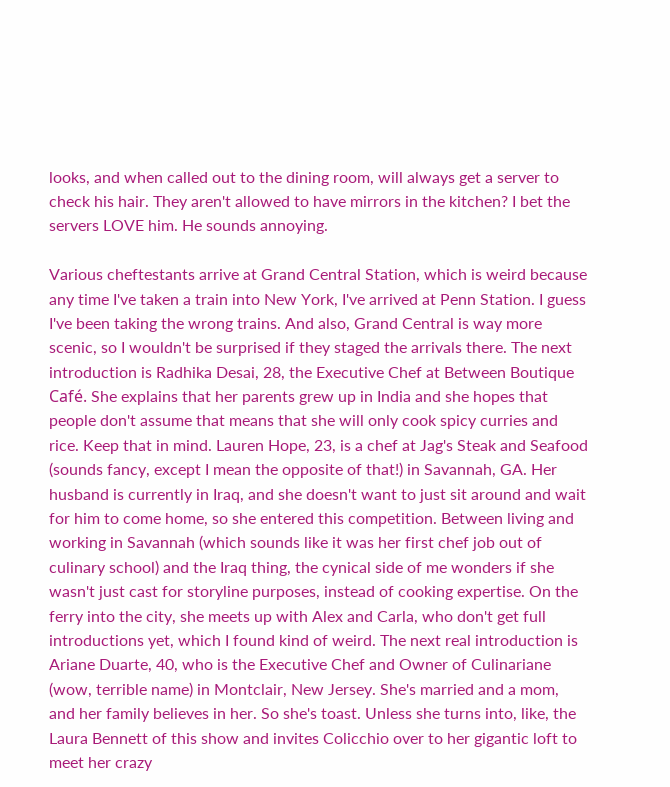looks, and when called out to the dining room, will always get a server to check his hair. They aren't allowed to have mirrors in the kitchen? I bet the servers LOVE him. He sounds annoying.

Various cheftestants arrive at Grand Central Station, which is weird because any time I've taken a train into New York, I've arrived at Penn Station. I guess I've been taking the wrong trains. And also, Grand Central is way more scenic, so I wouldn't be surprised if they staged the arrivals there. The next introduction is Radhika Desai, 28, the Executive Chef at Between Boutique Café. She explains that her parents grew up in India and she hopes that people don't assume that means that she will only cook spicy curries and rice. Keep that in mind. Lauren Hope, 23, is a chef at Jag's Steak and Seafood (sounds fancy, except I mean the opposite of that!) in Savannah, GA. Her husband is currently in Iraq, and she doesn't want to just sit around and wait for him to come home, so she entered this competition. Between living and working in Savannah (which sounds like it was her first chef job out of culinary school) and the Iraq thing, the cynical side of me wonders if she wasn't just cast for storyline purposes, instead of cooking expertise. On the ferry into the city, she meets up with Alex and Carla, who don't get full introductions yet, which I found kind of weird. The next real introduction is Ariane Duarte, 40, who is the Executive Chef and Owner of Culinariane (wow, terrible name) in Montclair, New Jersey. She's married and a mom, and her family believes in her. So she's toast. Unless she turns into, like, the Laura Bennett of this show and invites Colicchio over to her gigantic loft to meet her crazy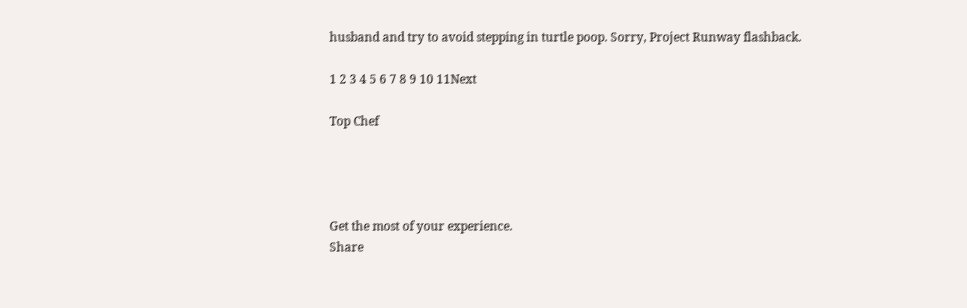husband and try to avoid stepping in turtle poop. Sorry, Project Runway flashback.

1 2 3 4 5 6 7 8 9 10 11Next

Top Chef




Get the most of your experience.
Share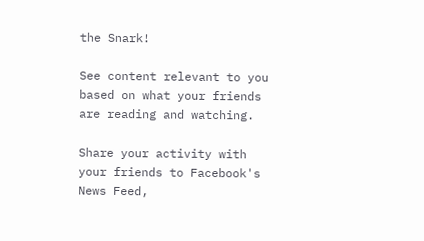the Snark!

See content relevant to you based on what your friends are reading and watching.

Share your activity with your friends to Facebook's News Feed,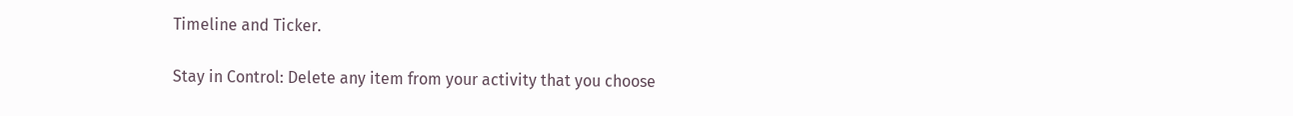Timeline and Ticker.

Stay in Control: Delete any item from your activity that you choose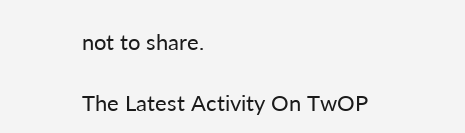not to share.

The Latest Activity On TwOP